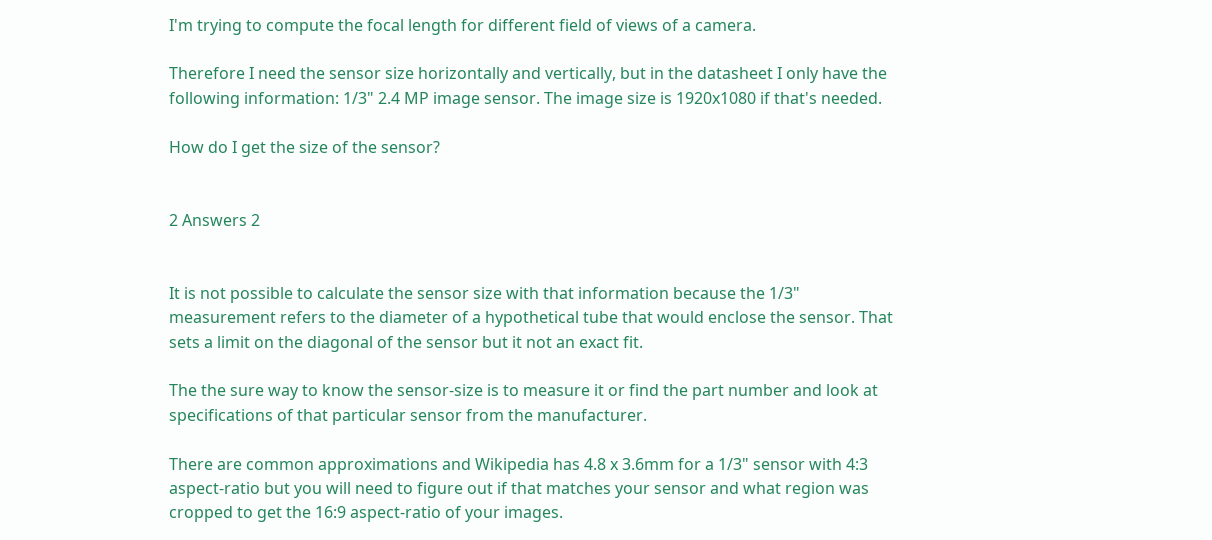I'm trying to compute the focal length for different field of views of a camera.

Therefore I need the sensor size horizontally and vertically, but in the datasheet I only have the following information: 1/3" 2.4 MP image sensor. The image size is 1920x1080 if that's needed.

How do I get the size of the sensor?


2 Answers 2


It is not possible to calculate the sensor size with that information because the 1/3" measurement refers to the diameter of a hypothetical tube that would enclose the sensor. That sets a limit on the diagonal of the sensor but it not an exact fit.

The the sure way to know the sensor-size is to measure it or find the part number and look at specifications of that particular sensor from the manufacturer.

There are common approximations and Wikipedia has 4.8 x 3.6mm for a 1/3" sensor with 4:3 aspect-ratio but you will need to figure out if that matches your sensor and what region was cropped to get the 16:9 aspect-ratio of your images.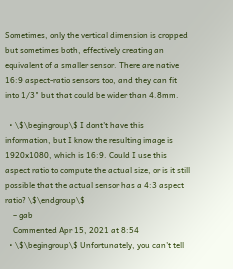Sometimes, only the vertical dimension is cropped but sometimes both, effectively creating an equivalent of a smaller sensor. There are native 16:9 aspect-ratio sensors too, and they can fit into 1/3" but that could be wider than 4.8mm.

  • \$\begingroup\$ I dont't have this information, but I know the resulting image is 1920x1080, which is 16:9. Could I use this aspect ratio to compute the actual size, or is it still possible that the actual sensor has a 4:3 aspect ratio? \$\endgroup\$
    – gab
    Commented Apr 15, 2021 at 8:54
  • \$\begingroup\$ Unfortunately, you can't tell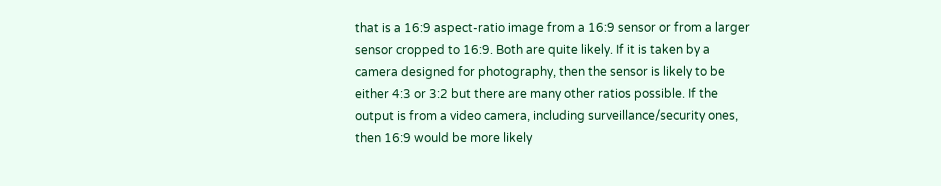that is a 16:9 aspect-ratio image from a 16:9 sensor or from a larger sensor cropped to 16:9. Both are quite likely. If it is taken by a camera designed for photography, then the sensor is likely to be either 4:3 or 3:2 but there are many other ratios possible. If the output is from a video camera, including surveillance/security ones, then 16:9 would be more likely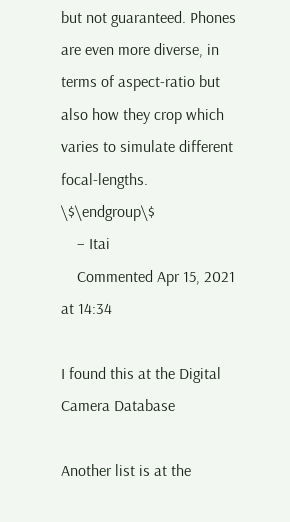but not guaranteed. Phones are even more diverse, in terms of aspect-ratio but also how they crop which varies to simulate different focal-lengths. \$\endgroup\$
    – Itai
    Commented Apr 15, 2021 at 14:34

I found this at the Digital Camera Database

Another list is at the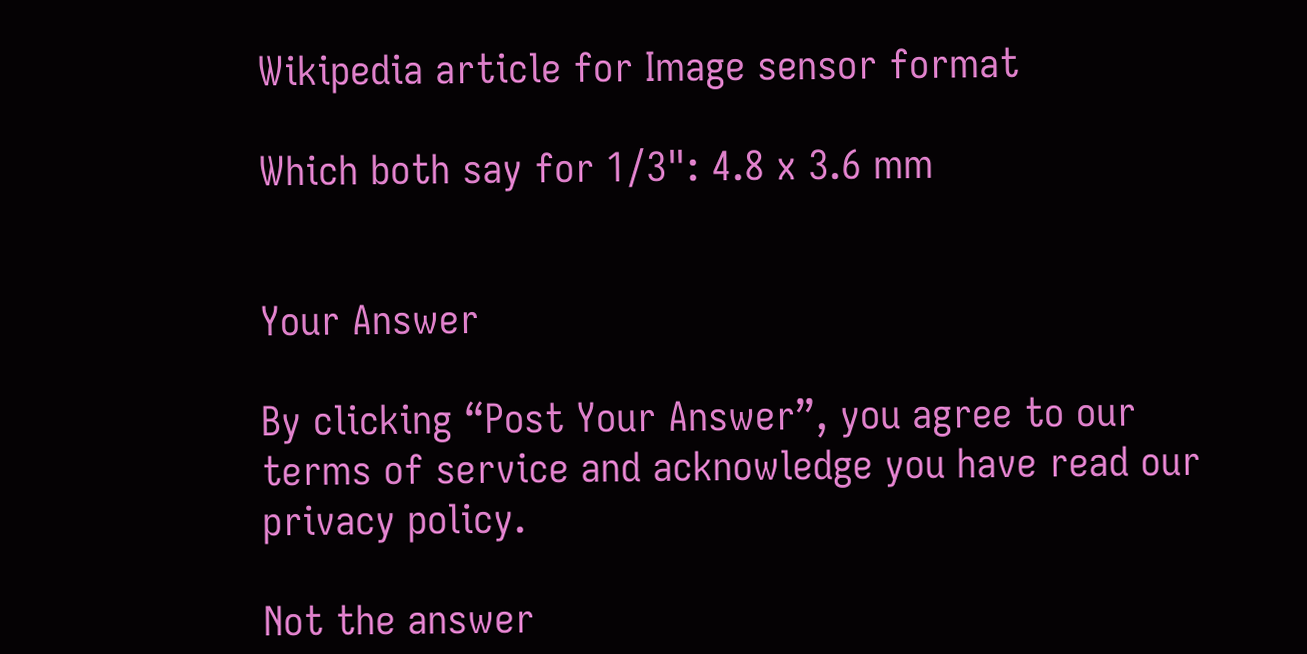Wikipedia article for Image sensor format

Which both say for 1/3": 4.8 x 3.6 mm


Your Answer

By clicking “Post Your Answer”, you agree to our terms of service and acknowledge you have read our privacy policy.

Not the answer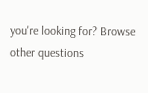you're looking for? Browse other questions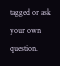tagged or ask your own question.